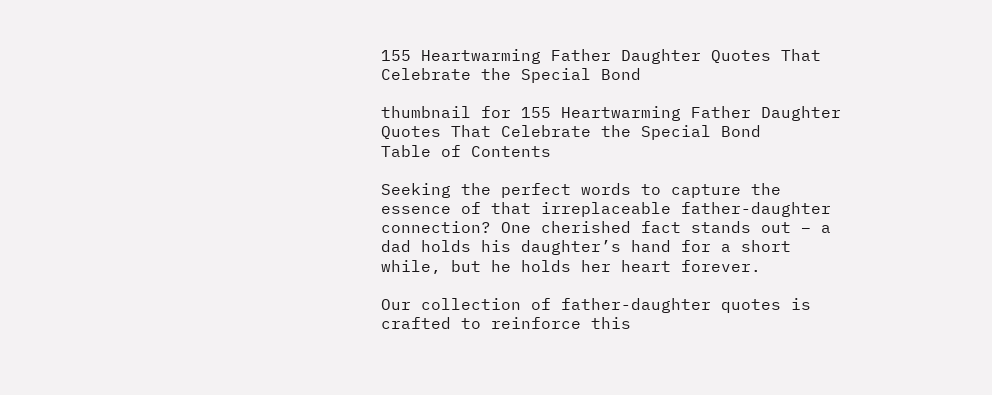155 Heartwarming Father Daughter Quotes That Celebrate the Special Bond

thumbnail for 155 Heartwarming Father Daughter Quotes That Celebrate the Special Bond
Table of Contents

Seeking the perfect words to capture the essence of that irreplaceable father-daughter connection? One cherished fact stands out – a dad holds his daughter’s hand for a short while, but he holds her heart forever.

Our collection of father-daughter quotes is crafted to reinforce this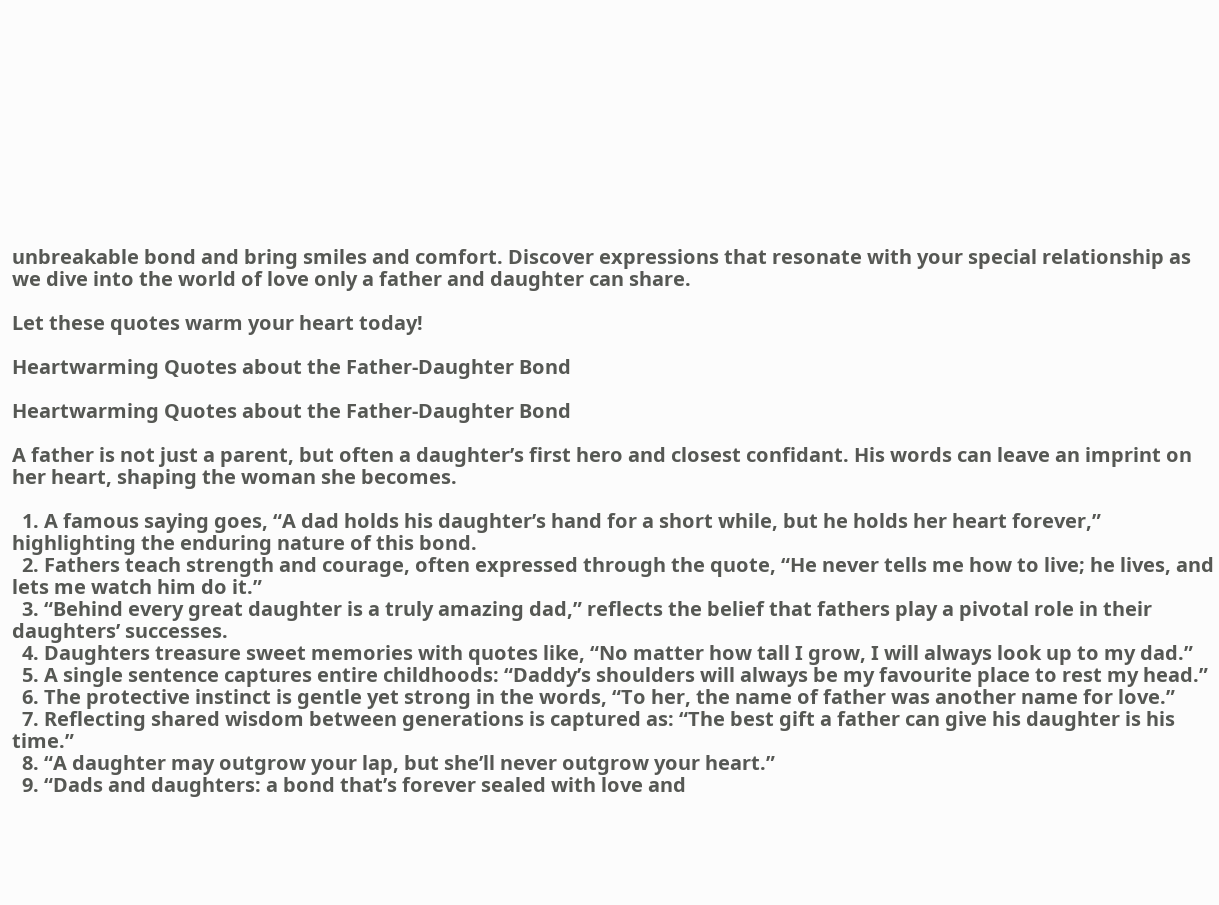unbreakable bond and bring smiles and comfort. Discover expressions that resonate with your special relationship as we dive into the world of love only a father and daughter can share.

Let these quotes warm your heart today!

Heartwarming Quotes about the Father-Daughter Bond

Heartwarming Quotes about the Father-Daughter Bond

A father is not just a parent, but often a daughter’s first hero and closest confidant. His words can leave an imprint on her heart, shaping the woman she becomes.

  1. A famous saying goes, “A dad holds his daughter’s hand for a short while, but he holds her heart forever,” highlighting the enduring nature of this bond.
  2. Fathers teach strength and courage, often expressed through the quote, “He never tells me how to live; he lives, and lets me watch him do it.”
  3. “Behind every great daughter is a truly amazing dad,” reflects the belief that fathers play a pivotal role in their daughters’ successes.
  4. Daughters treasure sweet memories with quotes like, “No matter how tall I grow, I will always look up to my dad.”
  5. A single sentence captures entire childhoods: “Daddy’s shoulders will always be my favourite place to rest my head.”
  6. The protective instinct is gentle yet strong in the words, “To her, the name of father was another name for love.”
  7. Reflecting shared wisdom between generations is captured as: “The best gift a father can give his daughter is his time.”
  8. “A daughter may outgrow your lap, but she’ll never outgrow your heart.”
  9. “Dads and daughters: a bond that’s forever sealed with love and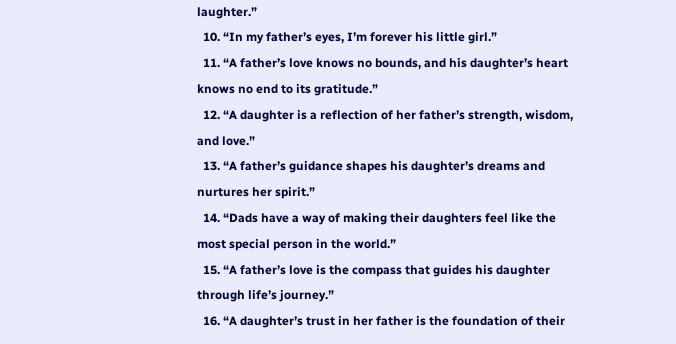laughter.”
  10. “In my father’s eyes, I’m forever his little girl.”
  11. “A father’s love knows no bounds, and his daughter’s heart knows no end to its gratitude.”
  12. “A daughter is a reflection of her father’s strength, wisdom, and love.”
  13. “A father’s guidance shapes his daughter’s dreams and nurtures her spirit.”
  14. “Dads have a way of making their daughters feel like the most special person in the world.”
  15. “A father’s love is the compass that guides his daughter through life’s journey.”
  16. “A daughter’s trust in her father is the foundation of their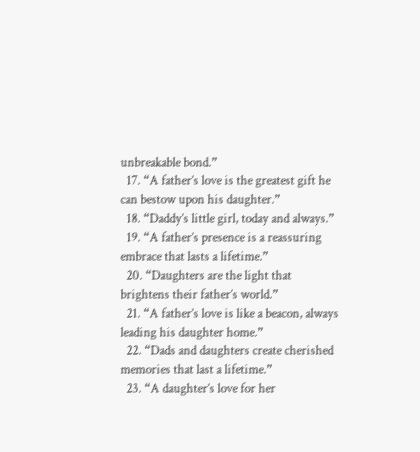unbreakable bond.”
  17. “A father’s love is the greatest gift he can bestow upon his daughter.”
  18. “Daddy’s little girl, today and always.”
  19. “A father’s presence is a reassuring embrace that lasts a lifetime.”
  20. “Daughters are the light that brightens their father’s world.”
  21. “A father’s love is like a beacon, always leading his daughter home.”
  22. “Dads and daughters create cherished memories that last a lifetime.”
  23. “A daughter’s love for her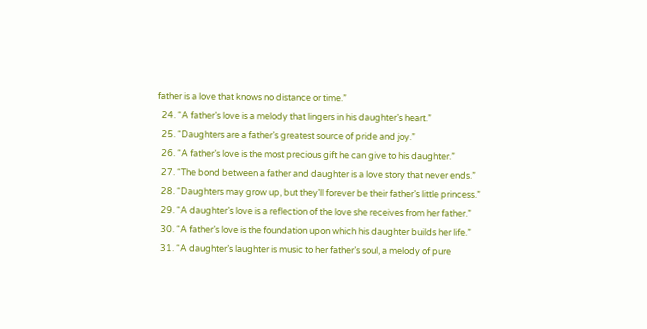father is a love that knows no distance or time.”
  24. “A father’s love is a melody that lingers in his daughter’s heart.”
  25. “Daughters are a father’s greatest source of pride and joy.”
  26. “A father’s love is the most precious gift he can give to his daughter.”
  27. “The bond between a father and daughter is a love story that never ends.”
  28. “Daughters may grow up, but they’ll forever be their father’s little princess.”
  29. “A daughter’s love is a reflection of the love she receives from her father.”
  30. “A father’s love is the foundation upon which his daughter builds her life.”
  31. “A daughter’s laughter is music to her father’s soul, a melody of pure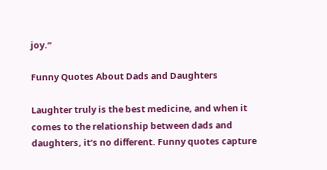joy.”

Funny Quotes About Dads and Daughters

Laughter truly is the best medicine, and when it comes to the relationship between dads and daughters, it’s no different. Funny quotes capture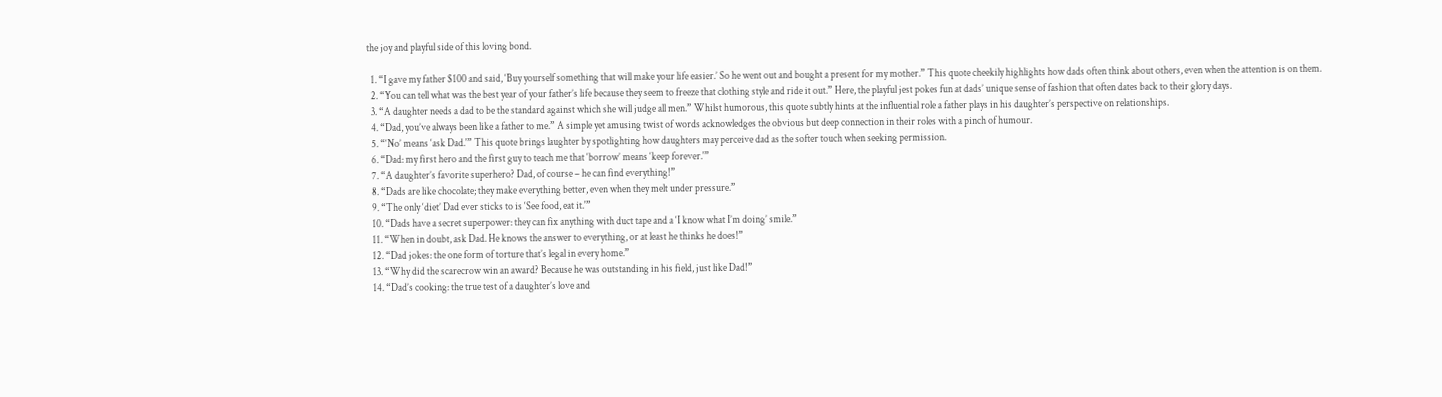the joy and playful side of this loving bond.

  1. “I gave my father $100 and said, ‘Buy yourself something that will make your life easier.’ So he went out and bought a present for my mother.” This quote cheekily highlights how dads often think about others, even when the attention is on them.
  2. “You can tell what was the best year of your father’s life because they seem to freeze that clothing style and ride it out.” Here, the playful jest pokes fun at dads’ unique sense of fashion that often dates back to their glory days.
  3. “A daughter needs a dad to be the standard against which she will judge all men.” Whilst humorous, this quote subtly hints at the influential role a father plays in his daughter’s perspective on relationships.
  4. “Dad, you’ve always been like a father to me.” A simple yet amusing twist of words acknowledges the obvious but deep connection in their roles with a pinch of humour.
  5. “‘No’ means ‘ask Dad.'” This quote brings laughter by spotlighting how daughters may perceive dad as the softer touch when seeking permission.
  6. “Dad: my first hero and the first guy to teach me that ‘borrow’ means ‘keep forever.'”
  7. “A daughter’s favorite superhero? Dad, of course – he can find everything!”
  8. “Dads are like chocolate; they make everything better, even when they melt under pressure.”
  9. “The only ‘diet’ Dad ever sticks to is ‘See food, eat it.'”
  10. “Dads have a secret superpower: they can fix anything with duct tape and a ‘I know what I’m doing’ smile.”
  11. “When in doubt, ask Dad. He knows the answer to everything, or at least he thinks he does!”
  12. “Dad jokes: the one form of torture that’s legal in every home.”
  13. “Why did the scarecrow win an award? Because he was outstanding in his field, just like Dad!”
  14. “Dad’s cooking: the true test of a daughter’s love and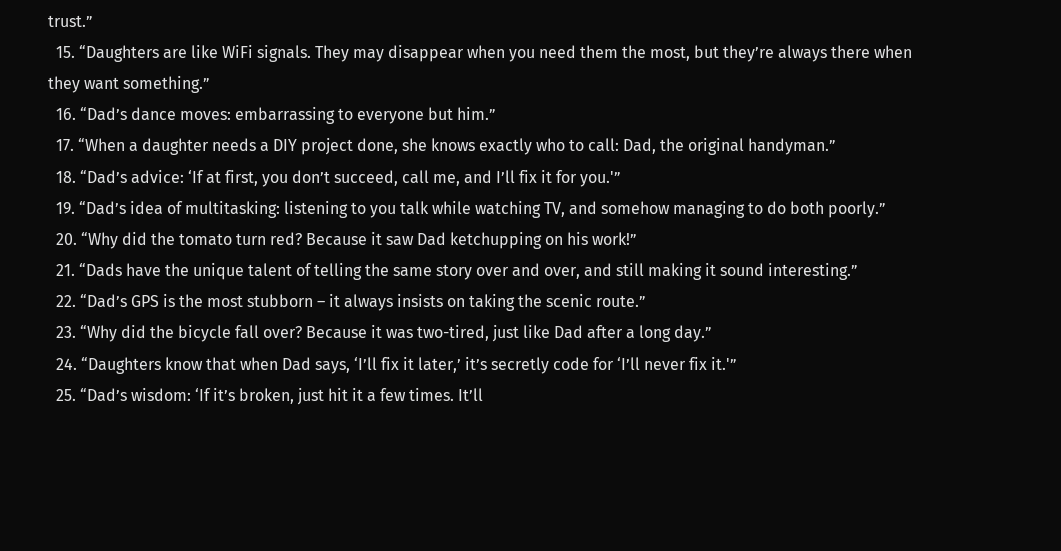trust.”
  15. “Daughters are like WiFi signals. They may disappear when you need them the most, but they’re always there when they want something.”
  16. “Dad’s dance moves: embarrassing to everyone but him.”
  17. “When a daughter needs a DIY project done, she knows exactly who to call: Dad, the original handyman.”
  18. “Dad’s advice: ‘If at first, you don’t succeed, call me, and I’ll fix it for you.'”
  19. “Dad’s idea of multitasking: listening to you talk while watching TV, and somehow managing to do both poorly.”
  20. “Why did the tomato turn red? Because it saw Dad ketchupping on his work!”
  21. “Dads have the unique talent of telling the same story over and over, and still making it sound interesting.”
  22. “Dad’s GPS is the most stubborn – it always insists on taking the scenic route.”
  23. “Why did the bicycle fall over? Because it was two-tired, just like Dad after a long day.”
  24. “Daughters know that when Dad says, ‘I’ll fix it later,’ it’s secretly code for ‘I’ll never fix it.'”
  25. “Dad’s wisdom: ‘If it’s broken, just hit it a few times. It’ll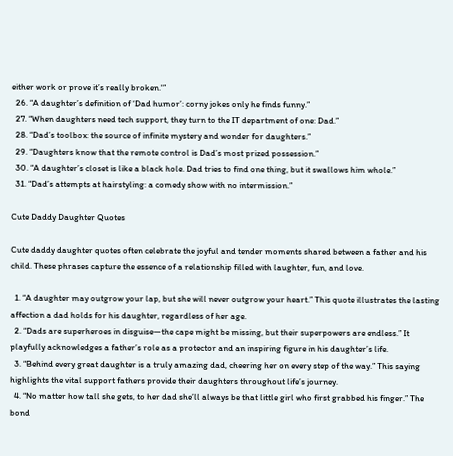either work or prove it’s really broken.'”
  26. “A daughter’s definition of ‘Dad humor’: corny jokes only he finds funny.”
  27. “When daughters need tech support, they turn to the IT department of one: Dad.”
  28. “Dad’s toolbox: the source of infinite mystery and wonder for daughters.”
  29. “Daughters know that the remote control is Dad’s most prized possession.”
  30. “A daughter’s closet is like a black hole. Dad tries to find one thing, but it swallows him whole.”
  31. “Dad’s attempts at hairstyling: a comedy show with no intermission.”

Cute Daddy Daughter Quotes

Cute daddy daughter quotes often celebrate the joyful and tender moments shared between a father and his child. These phrases capture the essence of a relationship filled with laughter, fun, and love.

  1. “A daughter may outgrow your lap, but she will never outgrow your heart.” This quote illustrates the lasting affection a dad holds for his daughter, regardless of her age.
  2. “Dads are superheroes in disguise—the cape might be missing, but their superpowers are endless.” It playfully acknowledges a father’s role as a protector and an inspiring figure in his daughter’s life.
  3. “Behind every great daughter is a truly amazing dad, cheering her on every step of the way.” This saying highlights the vital support fathers provide their daughters throughout life’s journey.
  4. “No matter how tall she gets, to her dad she’ll always be that little girl who first grabbed his finger.” The bond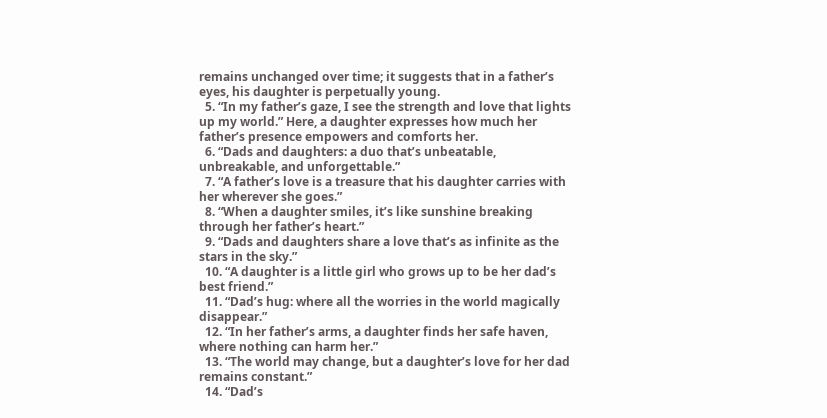remains unchanged over time; it suggests that in a father’s eyes, his daughter is perpetually young.
  5. “In my father’s gaze, I see the strength and love that lights up my world.” Here, a daughter expresses how much her father’s presence empowers and comforts her.
  6. “Dads and daughters: a duo that’s unbeatable, unbreakable, and unforgettable.”
  7. “A father’s love is a treasure that his daughter carries with her wherever she goes.”
  8. “When a daughter smiles, it’s like sunshine breaking through her father’s heart.”
  9. “Dads and daughters share a love that’s as infinite as the stars in the sky.”
  10. “A daughter is a little girl who grows up to be her dad’s best friend.”
  11. “Dad’s hug: where all the worries in the world magically disappear.”
  12. “In her father’s arms, a daughter finds her safe haven, where nothing can harm her.”
  13. “The world may change, but a daughter’s love for her dad remains constant.”
  14. “Dad’s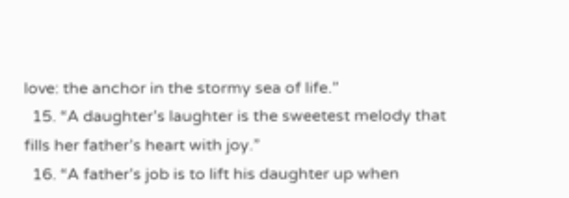love: the anchor in the stormy sea of life.”
  15. “A daughter’s laughter is the sweetest melody that fills her father’s heart with joy.”
  16. “A father’s job is to lift his daughter up when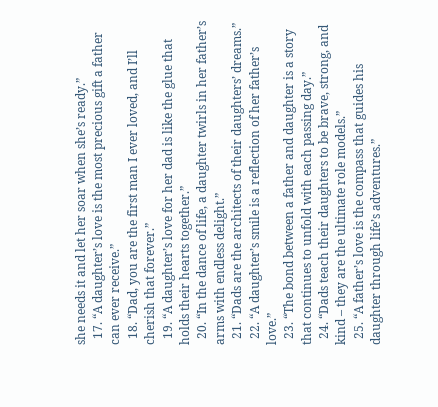she needs it and let her soar when she’s ready.”
  17. “A daughter’s love is the most precious gift a father can ever receive.”
  18. “Dad, you are the first man I ever loved, and I’ll cherish that forever.”
  19. “A daughter’s love for her dad is like the glue that holds their hearts together.”
  20. “In the dance of life, a daughter twirls in her father’s arms with endless delight.”
  21. “Dads are the architects of their daughters’ dreams.”
  22. “A daughter’s smile is a reflection of her father’s love.”
  23. “The bond between a father and daughter is a story that continues to unfold with each passing day.”
  24. “Dads teach their daughters to be brave, strong, and kind – they are the ultimate role models.”
  25. “A father’s love is the compass that guides his daughter through life’s adventures.”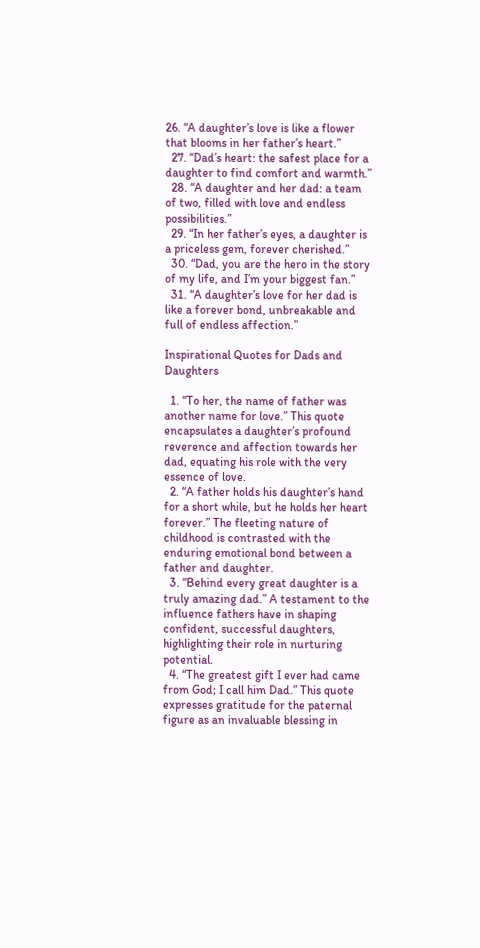26. “A daughter’s love is like a flower that blooms in her father’s heart.”
  27. “Dad’s heart: the safest place for a daughter to find comfort and warmth.”
  28. “A daughter and her dad: a team of two, filled with love and endless possibilities.”
  29. “In her father’s eyes, a daughter is a priceless gem, forever cherished.”
  30. “Dad, you are the hero in the story of my life, and I’m your biggest fan.”
  31. “A daughter’s love for her dad is like a forever bond, unbreakable and full of endless affection.”

Inspirational Quotes for Dads and Daughters

  1. “To her, the name of father was another name for love.” This quote encapsulates a daughter’s profound reverence and affection towards her dad, equating his role with the very essence of love.
  2. “A father holds his daughter’s hand for a short while, but he holds her heart forever.” The fleeting nature of childhood is contrasted with the enduring emotional bond between a father and daughter.
  3. “Behind every great daughter is a truly amazing dad.” A testament to the influence fathers have in shaping confident, successful daughters, highlighting their role in nurturing potential.
  4. “The greatest gift I ever had came from God; I call him Dad.” This quote expresses gratitude for the paternal figure as an invaluable blessing in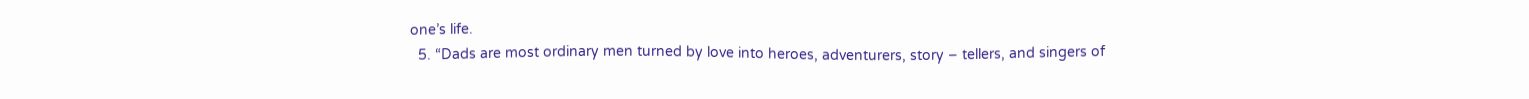one’s life.
  5. “Dads are most ordinary men turned by love into heroes, adventurers, story – tellers, and singers of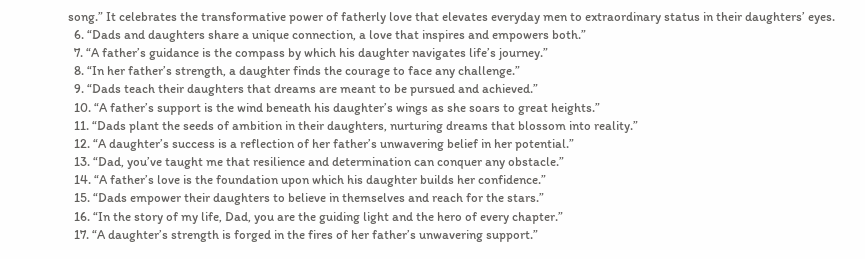song.” It celebrates the transformative power of fatherly love that elevates everyday men to extraordinary status in their daughters’ eyes.
  6. “Dads and daughters share a unique connection, a love that inspires and empowers both.”
  7. “A father’s guidance is the compass by which his daughter navigates life’s journey.”
  8. “In her father’s strength, a daughter finds the courage to face any challenge.”
  9. “Dads teach their daughters that dreams are meant to be pursued and achieved.”
  10. “A father’s support is the wind beneath his daughter’s wings as she soars to great heights.”
  11. “Dads plant the seeds of ambition in their daughters, nurturing dreams that blossom into reality.”
  12. “A daughter’s success is a reflection of her father’s unwavering belief in her potential.”
  13. “Dad, you’ve taught me that resilience and determination can conquer any obstacle.”
  14. “A father’s love is the foundation upon which his daughter builds her confidence.”
  15. “Dads empower their daughters to believe in themselves and reach for the stars.”
  16. “In the story of my life, Dad, you are the guiding light and the hero of every chapter.”
  17. “A daughter’s strength is forged in the fires of her father’s unwavering support.”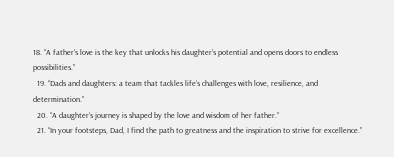18. “A father’s love is the key that unlocks his daughter’s potential and opens doors to endless possibilities.”
  19. “Dads and daughters: a team that tackles life’s challenges with love, resilience, and determination.”
  20. “A daughter’s journey is shaped by the love and wisdom of her father.”
  21. “In your footsteps, Dad, I find the path to greatness and the inspiration to strive for excellence.”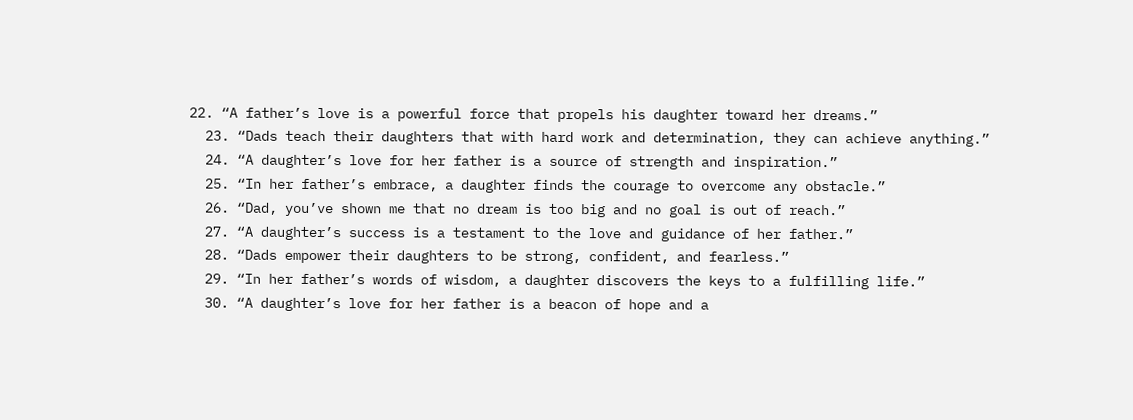22. “A father’s love is a powerful force that propels his daughter toward her dreams.”
  23. “Dads teach their daughters that with hard work and determination, they can achieve anything.”
  24. “A daughter’s love for her father is a source of strength and inspiration.”
  25. “In her father’s embrace, a daughter finds the courage to overcome any obstacle.”
  26. “Dad, you’ve shown me that no dream is too big and no goal is out of reach.”
  27. “A daughter’s success is a testament to the love and guidance of her father.”
  28. “Dads empower their daughters to be strong, confident, and fearless.”
  29. “In her father’s words of wisdom, a daughter discovers the keys to a fulfilling life.”
  30. “A daughter’s love for her father is a beacon of hope and a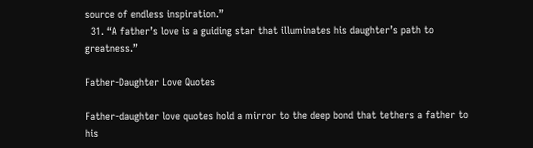source of endless inspiration.”
  31. “A father’s love is a guiding star that illuminates his daughter’s path to greatness.”

Father-Daughter Love Quotes

Father-daughter love quotes hold a mirror to the deep bond that tethers a father to his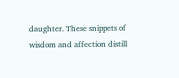daughter. These snippets of wisdom and affection distill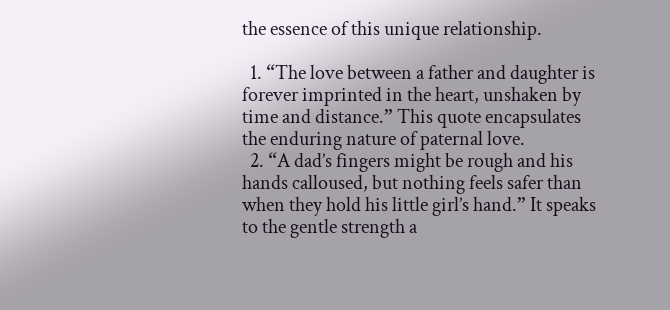the essence of this unique relationship.

  1. “The love between a father and daughter is forever imprinted in the heart, unshaken by time and distance.” This quote encapsulates the enduring nature of paternal love.
  2. “A dad’s fingers might be rough and his hands calloused, but nothing feels safer than when they hold his little girl’s hand.” It speaks to the gentle strength a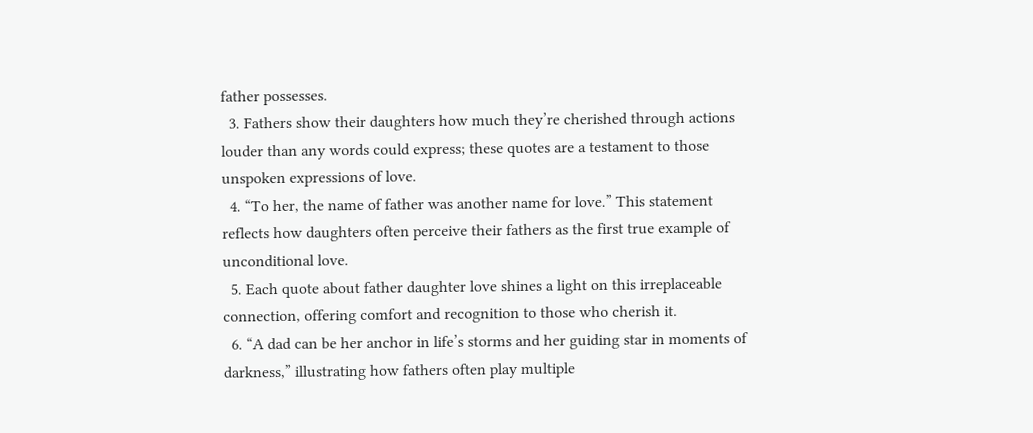father possesses.
  3. Fathers show their daughters how much they’re cherished through actions louder than any words could express; these quotes are a testament to those unspoken expressions of love.
  4. “To her, the name of father was another name for love.” This statement reflects how daughters often perceive their fathers as the first true example of unconditional love.
  5. Each quote about father daughter love shines a light on this irreplaceable connection, offering comfort and recognition to those who cherish it.
  6. “A dad can be her anchor in life’s storms and her guiding star in moments of darkness,” illustrating how fathers often play multiple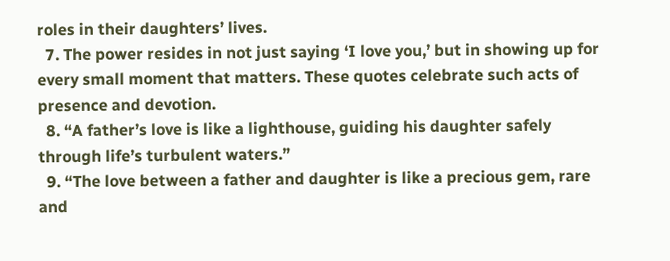roles in their daughters’ lives.
  7. The power resides in not just saying ‘I love you,’ but in showing up for every small moment that matters. These quotes celebrate such acts of presence and devotion.
  8. “A father’s love is like a lighthouse, guiding his daughter safely through life’s turbulent waters.”
  9. “The love between a father and daughter is like a precious gem, rare and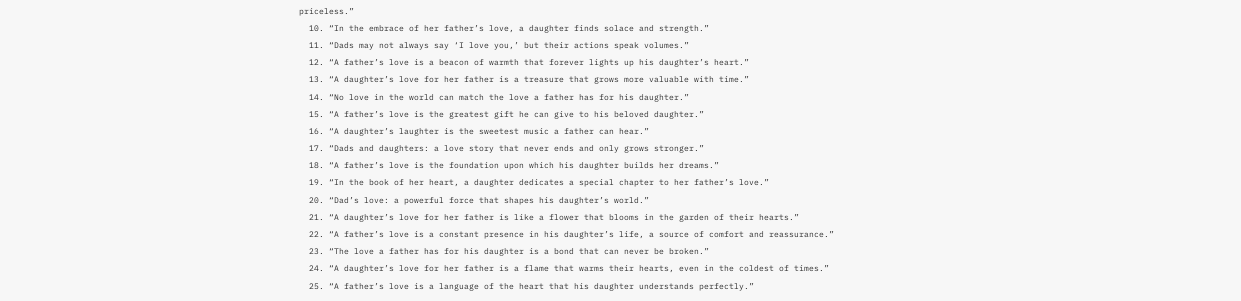priceless.”
  10. “In the embrace of her father’s love, a daughter finds solace and strength.”
  11. “Dads may not always say ‘I love you,’ but their actions speak volumes.”
  12. “A father’s love is a beacon of warmth that forever lights up his daughter’s heart.”
  13. “A daughter’s love for her father is a treasure that grows more valuable with time.”
  14. “No love in the world can match the love a father has for his daughter.”
  15. “A father’s love is the greatest gift he can give to his beloved daughter.”
  16. “A daughter’s laughter is the sweetest music a father can hear.”
  17. “Dads and daughters: a love story that never ends and only grows stronger.”
  18. “A father’s love is the foundation upon which his daughter builds her dreams.”
  19. “In the book of her heart, a daughter dedicates a special chapter to her father’s love.”
  20. “Dad’s love: a powerful force that shapes his daughter’s world.”
  21. “A daughter’s love for her father is like a flower that blooms in the garden of their hearts.”
  22. “A father’s love is a constant presence in his daughter’s life, a source of comfort and reassurance.”
  23. “The love a father has for his daughter is a bond that can never be broken.”
  24. “A daughter’s love for her father is a flame that warms their hearts, even in the coldest of times.”
  25. “A father’s love is a language of the heart that his daughter understands perfectly.”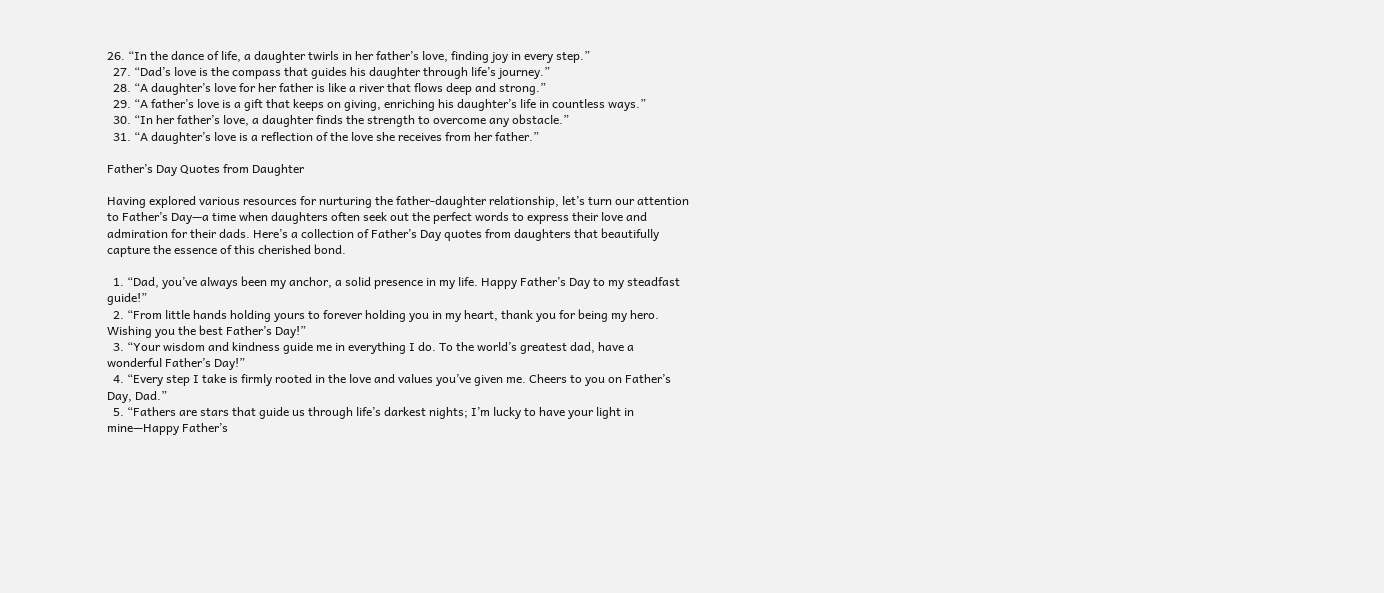26. “In the dance of life, a daughter twirls in her father’s love, finding joy in every step.”
  27. “Dad’s love is the compass that guides his daughter through life’s journey.”
  28. “A daughter’s love for her father is like a river that flows deep and strong.”
  29. “A father’s love is a gift that keeps on giving, enriching his daughter’s life in countless ways.”
  30. “In her father’s love, a daughter finds the strength to overcome any obstacle.”
  31. “A daughter’s love is a reflection of the love she receives from her father.”

Father’s Day Quotes from Daughter

Having explored various resources for nurturing the father-daughter relationship, let’s turn our attention to Father’s Day—a time when daughters often seek out the perfect words to express their love and admiration for their dads. Here’s a collection of Father’s Day quotes from daughters that beautifully capture the essence of this cherished bond.

  1. “Dad, you’ve always been my anchor, a solid presence in my life. Happy Father’s Day to my steadfast guide!”
  2. “From little hands holding yours to forever holding you in my heart, thank you for being my hero. Wishing you the best Father’s Day!”
  3. “Your wisdom and kindness guide me in everything I do. To the world’s greatest dad, have a wonderful Father’s Day!”
  4. “Every step I take is firmly rooted in the love and values you’ve given me. Cheers to you on Father’s Day, Dad.”
  5. “Fathers are stars that guide us through life’s darkest nights; I’m lucky to have your light in mine—Happy Father’s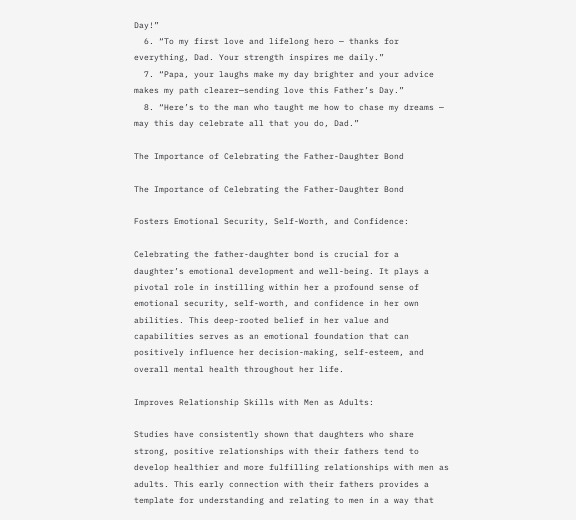Day!”
  6. “To my first love and lifelong hero — thanks for everything, Dad. Your strength inspires me daily.”
  7. “Papa, your laughs make my day brighter and your advice makes my path clearer—sending love this Father’s Day.”
  8. “Here’s to the man who taught me how to chase my dreams — may this day celebrate all that you do, Dad.”

The Importance of Celebrating the Father-Daughter Bond

The Importance of Celebrating the Father-Daughter Bond

Fosters Emotional Security, Self-Worth, and Confidence:

Celebrating the father-daughter bond is crucial for a daughter’s emotional development and well-being. It plays a pivotal role in instilling within her a profound sense of emotional security, self-worth, and confidence in her own abilities. This deep-rooted belief in her value and capabilities serves as an emotional foundation that can positively influence her decision-making, self-esteem, and overall mental health throughout her life.

Improves Relationship Skills with Men as Adults:

Studies have consistently shown that daughters who share strong, positive relationships with their fathers tend to develop healthier and more fulfilling relationships with men as adults. This early connection with their fathers provides a template for understanding and relating to men in a way that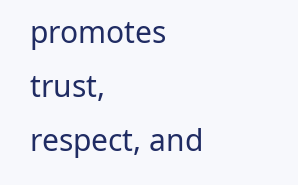promotes trust, respect, and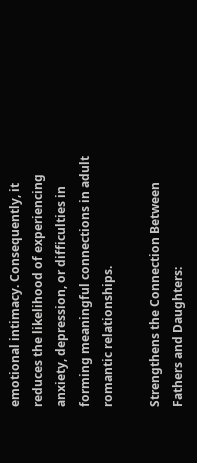emotional intimacy. Consequently, it reduces the likelihood of experiencing anxiety, depression, or difficulties in forming meaningful connections in adult romantic relationships.

Strengthens the Connection Between Fathers and Daughters: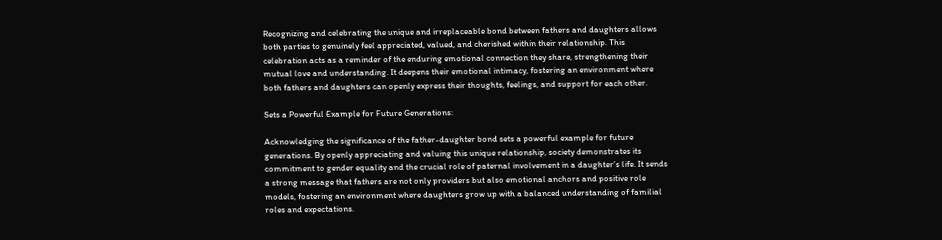Recognizing and celebrating the unique and irreplaceable bond between fathers and daughters allows both parties to genuinely feel appreciated, valued, and cherished within their relationship. This celebration acts as a reminder of the enduring emotional connection they share, strengthening their mutual love and understanding. It deepens their emotional intimacy, fostering an environment where both fathers and daughters can openly express their thoughts, feelings, and support for each other.

Sets a Powerful Example for Future Generations:

Acknowledging the significance of the father-daughter bond sets a powerful example for future generations. By openly appreciating and valuing this unique relationship, society demonstrates its commitment to gender equality and the crucial role of paternal involvement in a daughter’s life. It sends a strong message that fathers are not only providers but also emotional anchors and positive role models, fostering an environment where daughters grow up with a balanced understanding of familial roles and expectations.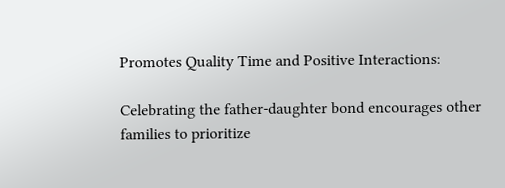Promotes Quality Time and Positive Interactions:

Celebrating the father-daughter bond encourages other families to prioritize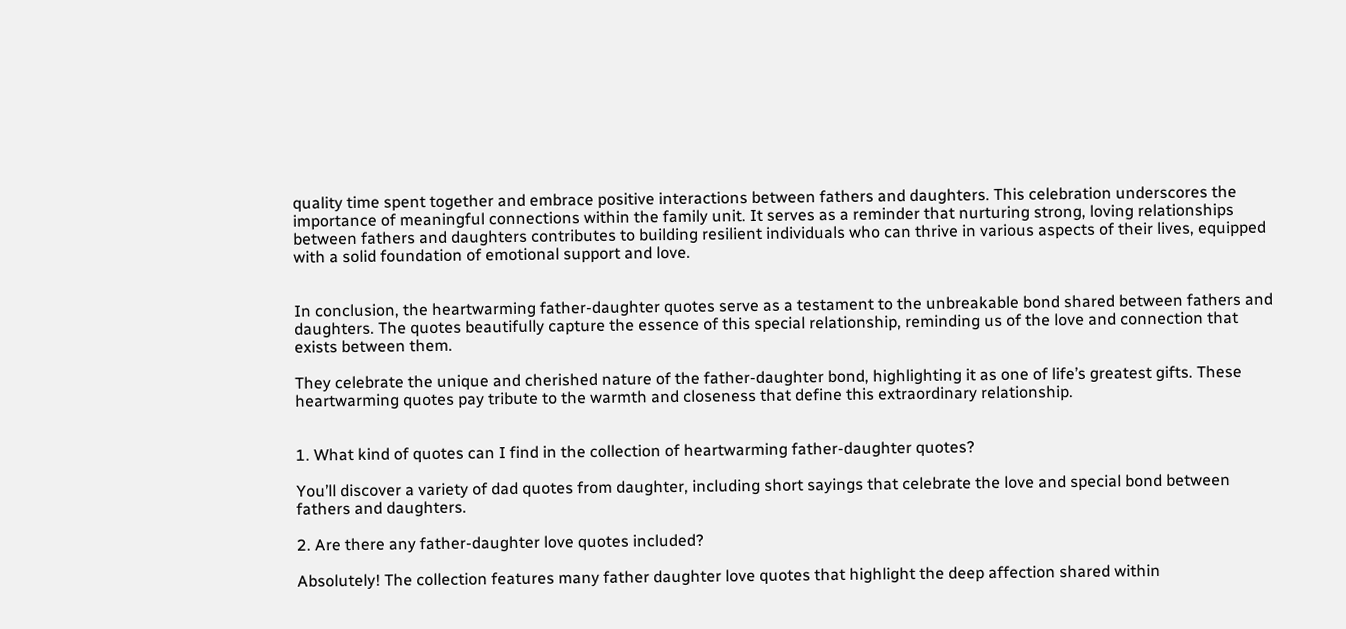quality time spent together and embrace positive interactions between fathers and daughters. This celebration underscores the importance of meaningful connections within the family unit. It serves as a reminder that nurturing strong, loving relationships between fathers and daughters contributes to building resilient individuals who can thrive in various aspects of their lives, equipped with a solid foundation of emotional support and love.


In conclusion, the heartwarming father-daughter quotes serve as a testament to the unbreakable bond shared between fathers and daughters. The quotes beautifully capture the essence of this special relationship, reminding us of the love and connection that exists between them.

They celebrate the unique and cherished nature of the father-daughter bond, highlighting it as one of life’s greatest gifts. These heartwarming quotes pay tribute to the warmth and closeness that define this extraordinary relationship.


1. What kind of quotes can I find in the collection of heartwarming father-daughter quotes?

You’ll discover a variety of dad quotes from daughter, including short sayings that celebrate the love and special bond between fathers and daughters.

2. Are there any father-daughter love quotes included?

Absolutely! The collection features many father daughter love quotes that highlight the deep affection shared within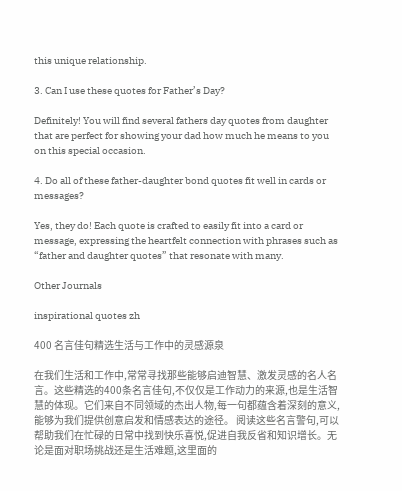this unique relationship.

3. Can I use these quotes for Father’s Day?

Definitely! You will find several fathers day quotes from daughter that are perfect for showing your dad how much he means to you on this special occasion.

4. Do all of these father-daughter bond quotes fit well in cards or messages?

Yes, they do! Each quote is crafted to easily fit into a card or message, expressing the heartfelt connection with phrases such as “father and daughter quotes” that resonate with many.

Other Journals

inspirational quotes zh

400 名言佳句精选生活与工作中的灵感源泉

在我们生活和工作中,常常寻找那些能够启迪智慧、激发灵感的名人名言。这些精选的400条名言佳句,不仅仅是工作动力的来源,也是生活智慧的体现。它们来自不同领域的杰出人物,每一句都蕴含着深刻的意义,能够为我们提供创意启发和情感表达的途径。 阅读这些名言警句,可以帮助我们在忙碌的日常中找到快乐喜悦,促进自我反省和知识增长。无论是面对职场挑战还是生活难题,这里面的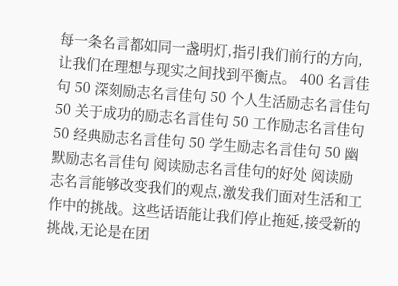每一条名言都如同一盏明灯,指引我们前行的方向,让我们在理想与现实之间找到平衡点。 400 名言佳句 50 深刻励志名言佳句 50 个人生活励志名言佳句 50 关于成功的励志名言佳句 50 工作励志名言佳句 50 经典励志名言佳句 50 学生励志名言佳句 50 幽默励志名言佳句 阅读励志名言佳句的好处 阅读励志名言能够改变我们的观点,激发我们面对生活和工作中的挑战。这些话语能让我们停止拖延,接受新的挑战,无论是在团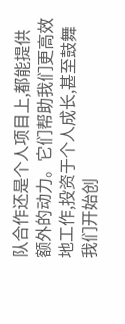队合作还是个人项目上,都能提供额外的动力。它们帮助我们更高效地工作,投资于个人成长,甚至鼓舞我们开始创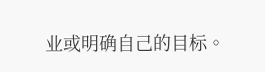业或明确自己的目标。